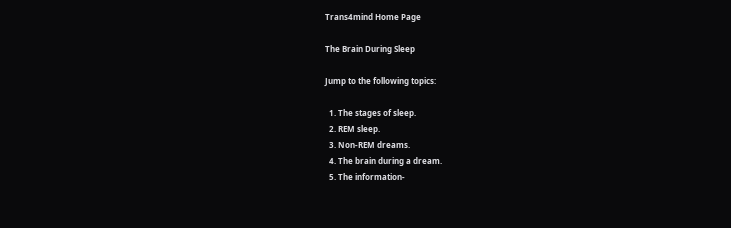Trans4mind Home Page

The Brain During Sleep

Jump to the following topics:

  1. The stages of sleep.
  2. REM sleep.
  3. Non-REM dreams.
  4. The brain during a dream.
  5. The information-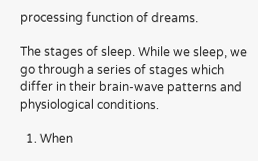processing function of dreams.

The stages of sleep. While we sleep, we go through a series of stages which differ in their brain-wave patterns and physiological conditions.

  1. When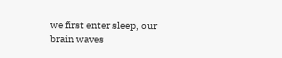we first enter sleep, our brain waves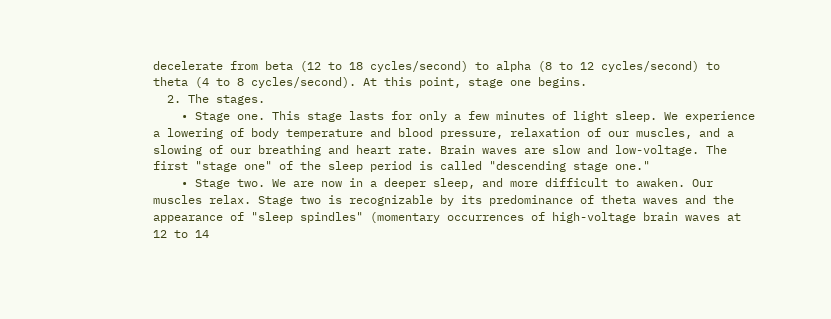decelerate from beta (12 to 18 cycles/second) to alpha (8 to 12 cycles/second) to theta (4 to 8 cycles/second). At this point, stage one begins.
  2. The stages.
    • Stage one. This stage lasts for only a few minutes of light sleep. We experience a lowering of body temperature and blood pressure, relaxation of our muscles, and a slowing of our breathing and heart rate. Brain waves are slow and low-voltage. The first "stage one" of the sleep period is called "descending stage one."
    • Stage two. We are now in a deeper sleep, and more difficult to awaken. Our muscles relax. Stage two is recognizable by its predominance of theta waves and the appearance of "sleep spindles" (momentary occurrences of high-voltage brain waves at 12 to 14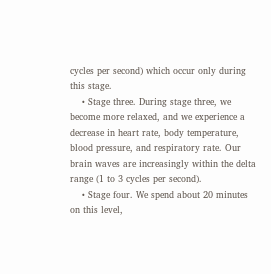cycles per second) which occur only during this stage.
    • Stage three. During stage three, we become more relaxed, and we experience a decrease in heart rate, body temperature, blood pressure, and respiratory rate. Our brain waves are increasingly within the delta range (1 to 3 cycles per second).
    • Stage four. We spend about 20 minutes on this level,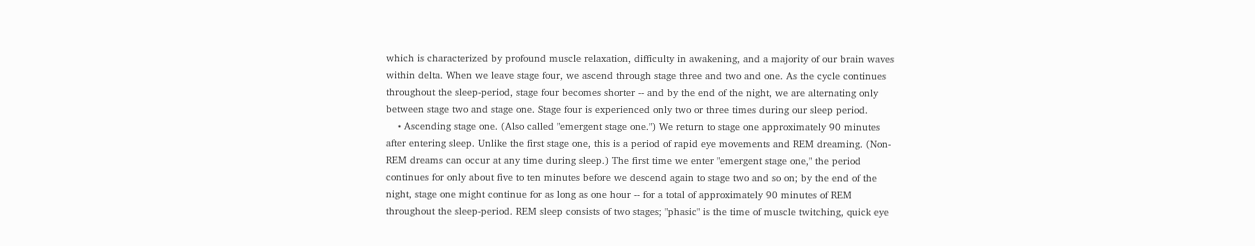which is characterized by profound muscle relaxation, difficulty in awakening, and a majority of our brain waves within delta. When we leave stage four, we ascend through stage three and two and one. As the cycle continues throughout the sleep-period, stage four becomes shorter -- and by the end of the night, we are alternating only between stage two and stage one. Stage four is experienced only two or three times during our sleep period.
    • Ascending stage one. (Also called "emergent stage one.") We return to stage one approximately 90 minutes after entering sleep. Unlike the first stage one, this is a period of rapid eye movements and REM dreaming. (Non-REM dreams can occur at any time during sleep.) The first time we enter "emergent stage one," the period continues for only about five to ten minutes before we descend again to stage two and so on; by the end of the night, stage one might continue for as long as one hour -- for a total of approximately 90 minutes of REM throughout the sleep-period. REM sleep consists of two stages; "phasic" is the time of muscle twitching, quick eye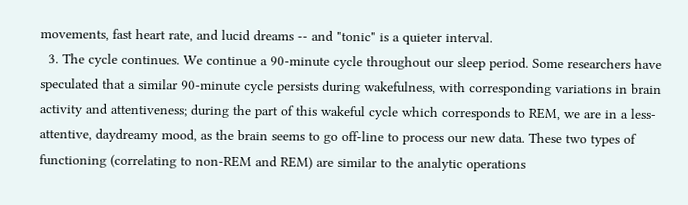movements, fast heart rate, and lucid dreams -- and "tonic" is a quieter interval.
  3. The cycle continues. We continue a 90-minute cycle throughout our sleep period. Some researchers have speculated that a similar 90-minute cycle persists during wakefulness, with corresponding variations in brain activity and attentiveness; during the part of this wakeful cycle which corresponds to REM, we are in a less-attentive, daydreamy mood, as the brain seems to go off-line to process our new data. These two types of functioning (correlating to non-REM and REM) are similar to the analytic operations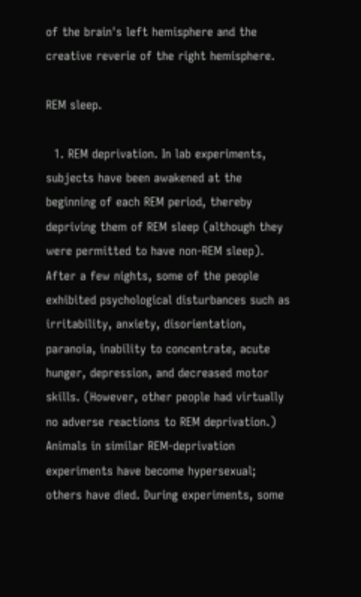of the brain's left hemisphere and the creative reverie of the right hemisphere.

REM sleep.

  1. REM deprivation. In lab experiments, subjects have been awakened at the beginning of each REM period, thereby depriving them of REM sleep (although they were permitted to have non-REM sleep). After a few nights, some of the people exhibited psychological disturbances such as irritability, anxiety, disorientation, paranoia, inability to concentrate, acute hunger, depression, and decreased motor skills. (However, other people had virtually no adverse reactions to REM deprivation.) Animals in similar REM-deprivation experiments have become hypersexual; others have died. During experiments, some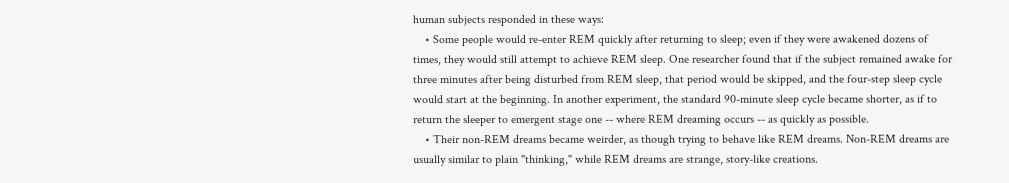human subjects responded in these ways:
    • Some people would re-enter REM quickly after returning to sleep; even if they were awakened dozens of times, they would still attempt to achieve REM sleep. One researcher found that if the subject remained awake for three minutes after being disturbed from REM sleep, that period would be skipped, and the four-step sleep cycle would start at the beginning. In another experiment, the standard 90-minute sleep cycle became shorter, as if to return the sleeper to emergent stage one -- where REM dreaming occurs -- as quickly as possible.
    • Their non-REM dreams became weirder, as though trying to behave like REM dreams. Non-REM dreams are usually similar to plain "thinking," while REM dreams are strange, story-like creations.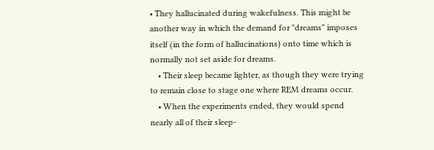• They hallucinated during wakefulness. This might be another way in which the demand for "dreams" imposes itself (in the form of hallucinations) onto time which is normally not set aside for dreams.
    • Their sleep became lighter, as though they were trying to remain close to stage one where REM dreams occur.
    • When the experiments ended, they would spend nearly all of their sleep-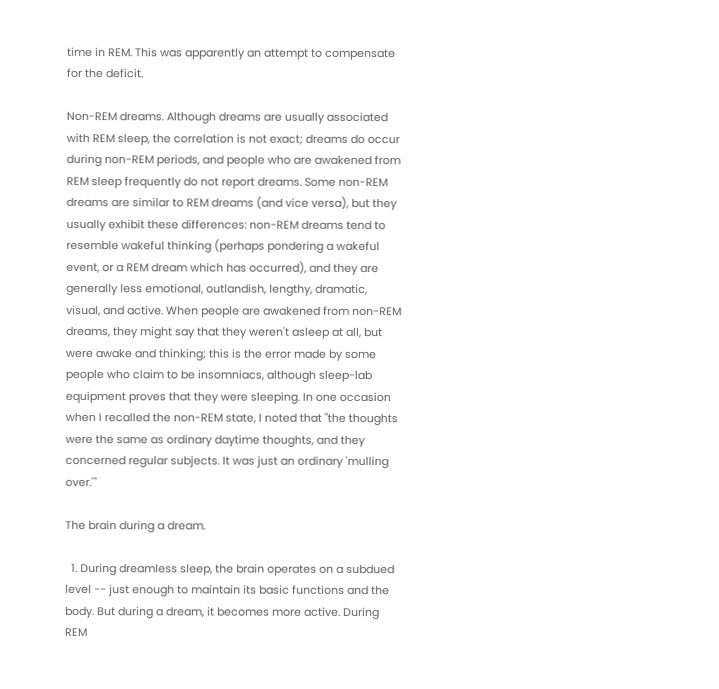time in REM. This was apparently an attempt to compensate for the deficit.

Non-REM dreams. Although dreams are usually associated with REM sleep, the correlation is not exact; dreams do occur during non-REM periods, and people who are awakened from REM sleep frequently do not report dreams. Some non-REM dreams are similar to REM dreams (and vice versa), but they usually exhibit these differences: non-REM dreams tend to resemble wakeful thinking (perhaps pondering a wakeful event, or a REM dream which has occurred), and they are generally less emotional, outlandish, lengthy, dramatic, visual, and active. When people are awakened from non-REM dreams, they might say that they weren't asleep at all, but were awake and thinking; this is the error made by some people who claim to be insomniacs, although sleep-lab equipment proves that they were sleeping. In one occasion when I recalled the non-REM state, I noted that "the thoughts were the same as ordinary daytime thoughts, and they concerned regular subjects. It was just an ordinary 'mulling over.'"

The brain during a dream.

  1. During dreamless sleep, the brain operates on a subdued level -- just enough to maintain its basic functions and the body. But during a dream, it becomes more active. During REM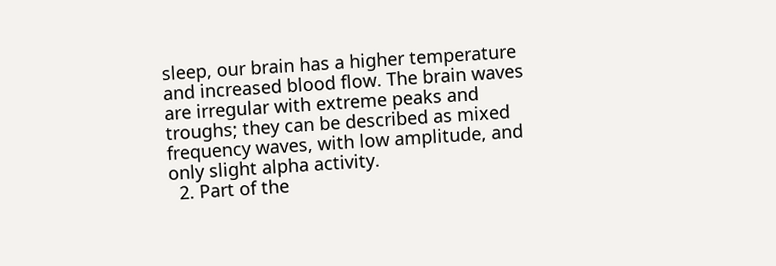sleep, our brain has a higher temperature and increased blood flow. The brain waves are irregular with extreme peaks and troughs; they can be described as mixed frequency waves, with low amplitude, and only slight alpha activity.
  2. Part of the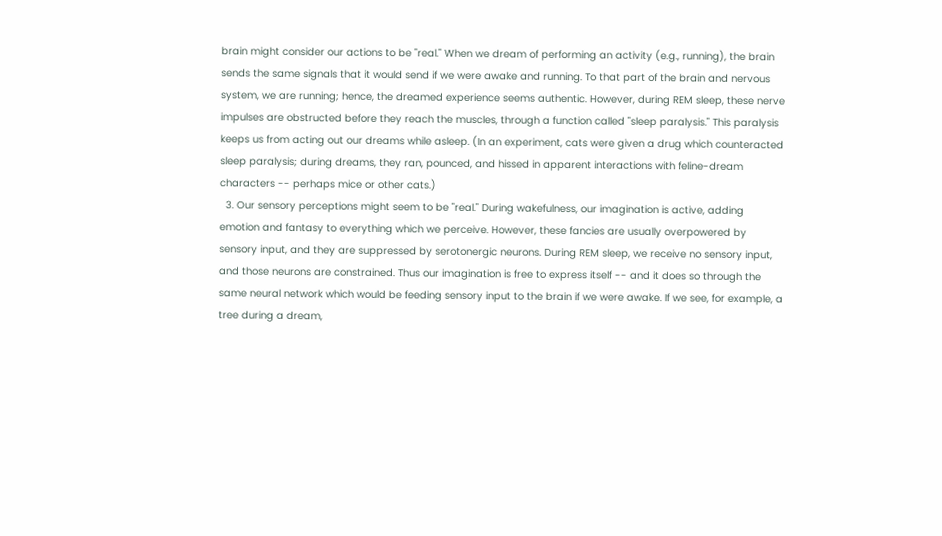brain might consider our actions to be "real." When we dream of performing an activity (e.g., running), the brain sends the same signals that it would send if we were awake and running. To that part of the brain and nervous system, we are running; hence, the dreamed experience seems authentic. However, during REM sleep, these nerve impulses are obstructed before they reach the muscles, through a function called "sleep paralysis." This paralysis keeps us from acting out our dreams while asleep. (In an experiment, cats were given a drug which counteracted sleep paralysis; during dreams, they ran, pounced, and hissed in apparent interactions with feline-dream characters -- perhaps mice or other cats.)
  3. Our sensory perceptions might seem to be "real." During wakefulness, our imagination is active, adding emotion and fantasy to everything which we perceive. However, these fancies are usually overpowered by sensory input, and they are suppressed by serotonergic neurons. During REM sleep, we receive no sensory input, and those neurons are constrained. Thus our imagination is free to express itself -- and it does so through the same neural network which would be feeding sensory input to the brain if we were awake. If we see, for example, a tree during a dream,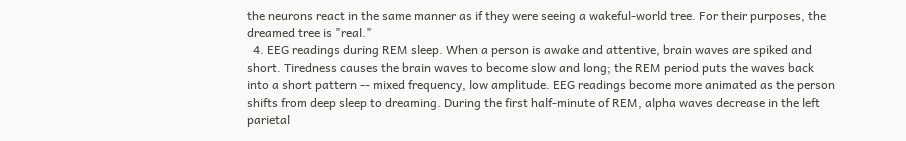the neurons react in the same manner as if they were seeing a wakeful-world tree. For their purposes, the dreamed tree is "real."
  4. EEG readings during REM sleep. When a person is awake and attentive, brain waves are spiked and short. Tiredness causes the brain waves to become slow and long; the REM period puts the waves back into a short pattern -- mixed frequency, low amplitude. EEG readings become more animated as the person shifts from deep sleep to dreaming. During the first half-minute of REM, alpha waves decrease in the left parietal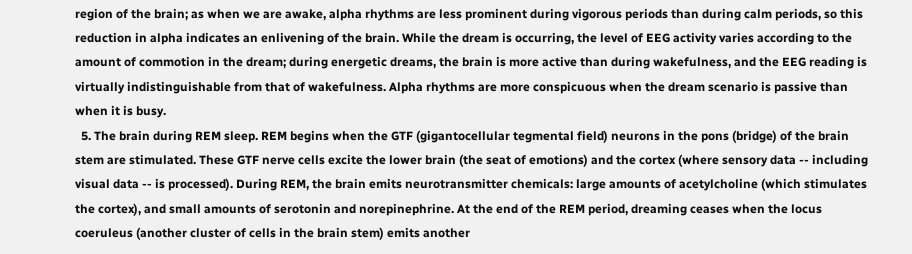region of the brain; as when we are awake, alpha rhythms are less prominent during vigorous periods than during calm periods, so this reduction in alpha indicates an enlivening of the brain. While the dream is occurring, the level of EEG activity varies according to the amount of commotion in the dream; during energetic dreams, the brain is more active than during wakefulness, and the EEG reading is virtually indistinguishable from that of wakefulness. Alpha rhythms are more conspicuous when the dream scenario is passive than when it is busy.
  5. The brain during REM sleep. REM begins when the GTF (gigantocellular tegmental field) neurons in the pons (bridge) of the brain stem are stimulated. These GTF nerve cells excite the lower brain (the seat of emotions) and the cortex (where sensory data -- including visual data -- is processed). During REM, the brain emits neurotransmitter chemicals: large amounts of acetylcholine (which stimulates the cortex), and small amounts of serotonin and norepinephrine. At the end of the REM period, dreaming ceases when the locus coeruleus (another cluster of cells in the brain stem) emits another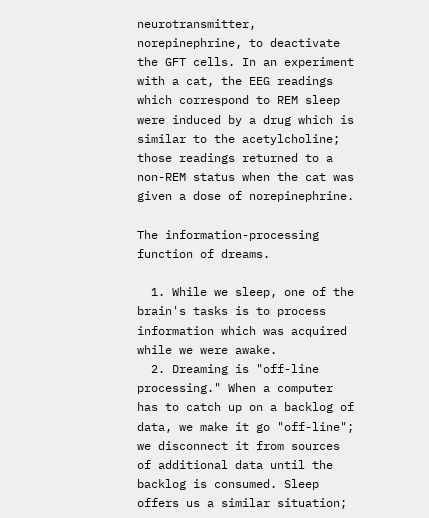neurotransmitter, norepinephrine, to deactivate the GFT cells. In an experiment with a cat, the EEG readings which correspond to REM sleep were induced by a drug which is similar to the acetylcholine; those readings returned to a non-REM status when the cat was given a dose of norepinephrine.

The information-processing function of dreams.

  1. While we sleep, one of the brain's tasks is to process information which was acquired while we were awake.
  2. Dreaming is "off-line processing." When a computer has to catch up on a backlog of data, we make it go "off-line"; we disconnect it from sources of additional data until the backlog is consumed. Sleep offers us a similar situation;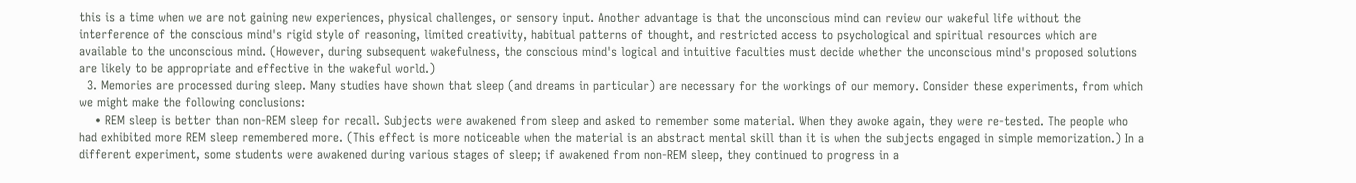this is a time when we are not gaining new experiences, physical challenges, or sensory input. Another advantage is that the unconscious mind can review our wakeful life without the interference of the conscious mind's rigid style of reasoning, limited creativity, habitual patterns of thought, and restricted access to psychological and spiritual resources which are available to the unconscious mind. (However, during subsequent wakefulness, the conscious mind's logical and intuitive faculties must decide whether the unconscious mind's proposed solutions are likely to be appropriate and effective in the wakeful world.)
  3. Memories are processed during sleep. Many studies have shown that sleep (and dreams in particular) are necessary for the workings of our memory. Consider these experiments, from which we might make the following conclusions:
    • REM sleep is better than non-REM sleep for recall. Subjects were awakened from sleep and asked to remember some material. When they awoke again, they were re-tested. The people who had exhibited more REM sleep remembered more. (This effect is more noticeable when the material is an abstract mental skill than it is when the subjects engaged in simple memorization.) In a different experiment, some students were awakened during various stages of sleep; if awakened from non-REM sleep, they continued to progress in a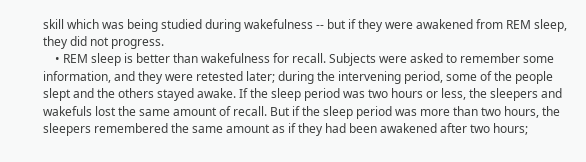skill which was being studied during wakefulness -- but if they were awakened from REM sleep, they did not progress.
    • REM sleep is better than wakefulness for recall. Subjects were asked to remember some information, and they were retested later; during the intervening period, some of the people slept and the others stayed awake. If the sleep period was two hours or less, the sleepers and wakefuls lost the same amount of recall. But if the sleep period was more than two hours, the sleepers remembered the same amount as if they had been awakened after two hours;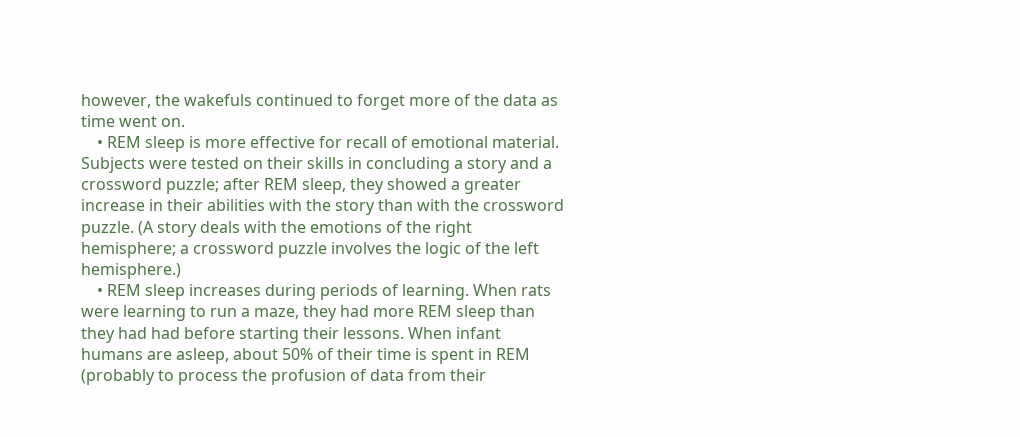however, the wakefuls continued to forget more of the data as time went on.
    • REM sleep is more effective for recall of emotional material. Subjects were tested on their skills in concluding a story and a crossword puzzle; after REM sleep, they showed a greater increase in their abilities with the story than with the crossword puzzle. (A story deals with the emotions of the right hemisphere; a crossword puzzle involves the logic of the left hemisphere.)
    • REM sleep increases during periods of learning. When rats were learning to run a maze, they had more REM sleep than they had had before starting their lessons. When infant humans are asleep, about 50% of their time is spent in REM (probably to process the profusion of data from their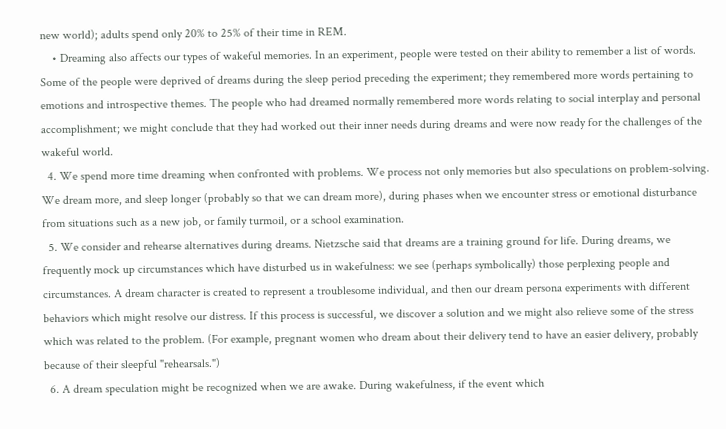new world); adults spend only 20% to 25% of their time in REM.
    • Dreaming also affects our types of wakeful memories. In an experiment, people were tested on their ability to remember a list of words. Some of the people were deprived of dreams during the sleep period preceding the experiment; they remembered more words pertaining to emotions and introspective themes. The people who had dreamed normally remembered more words relating to social interplay and personal accomplishment; we might conclude that they had worked out their inner needs during dreams and were now ready for the challenges of the wakeful world.
  4. We spend more time dreaming when confronted with problems. We process not only memories but also speculations on problem-solving. We dream more, and sleep longer (probably so that we can dream more), during phases when we encounter stress or emotional disturbance from situations such as a new job, or family turmoil, or a school examination.
  5. We consider and rehearse alternatives during dreams. Nietzsche said that dreams are a training ground for life. During dreams, we frequently mock up circumstances which have disturbed us in wakefulness: we see (perhaps symbolically) those perplexing people and circumstances. A dream character is created to represent a troublesome individual, and then our dream persona experiments with different behaviors which might resolve our distress. If this process is successful, we discover a solution and we might also relieve some of the stress which was related to the problem. (For example, pregnant women who dream about their delivery tend to have an easier delivery, probably because of their sleepful "rehearsals.")
  6. A dream speculation might be recognized when we are awake. During wakefulness, if the event which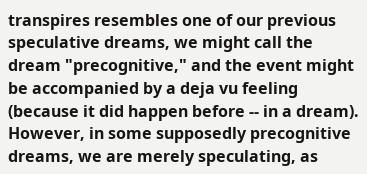transpires resembles one of our previous speculative dreams, we might call the dream "precognitive," and the event might be accompanied by a deja vu feeling (because it did happen before -- in a dream). However, in some supposedly precognitive dreams, we are merely speculating, as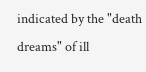indicated by the "death dreams" of ill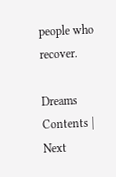people who recover.

Dreams Contents | Next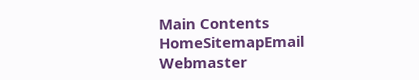Main Contents
HomeSitemapEmail Webmaster